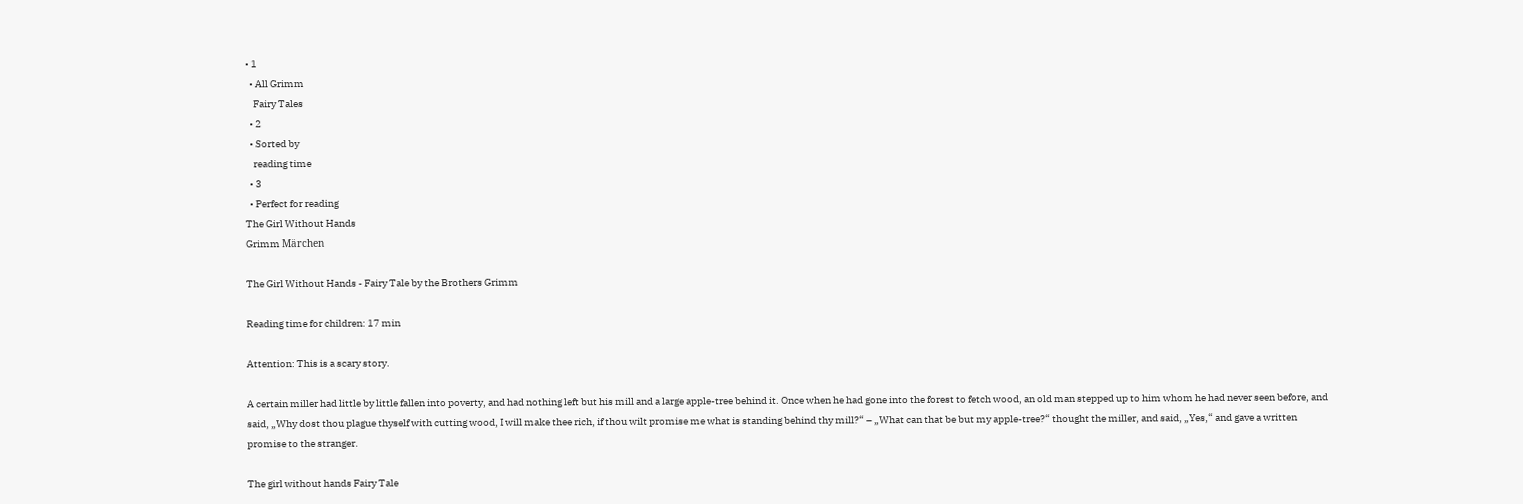• 1
  • All Grimm
    Fairy Tales
  • 2
  • Sorted by
    reading time
  • 3
  • Perfect for reading
The Girl Without Hands
Grimm Märchen

The Girl Without Hands - Fairy Tale by the Brothers Grimm

Reading time for children: 17 min

Attention: This is a scary story.

A certain miller had little by little fallen into poverty, and had nothing left but his mill and a large apple-tree behind it. Once when he had gone into the forest to fetch wood, an old man stepped up to him whom he had never seen before, and said, „Why dost thou plague thyself with cutting wood, I will make thee rich, if thou wilt promise me what is standing behind thy mill?“ – „What can that be but my apple-tree?“ thought the miller, and said, „Yes,“ and gave a written promise to the stranger.

The girl without hands Fairy Tale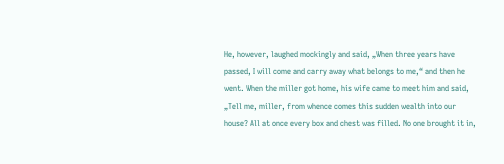He, however, laughed mockingly and said, „When three years have passed, I will come and carry away what belongs to me,“ and then he went. When the miller got home, his wife came to meet him and said, „Tell me, miller, from whence comes this sudden wealth into our house? All at once every box and chest was filled. No one brought it in,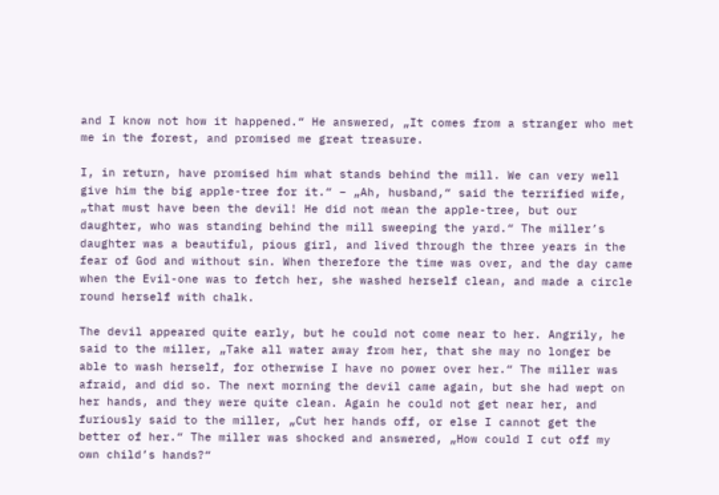and I know not how it happened.“ He answered, „It comes from a stranger who met me in the forest, and promised me great treasure.

I, in return, have promised him what stands behind the mill. We can very well give him the big apple-tree for it.“ – „Ah, husband,“ said the terrified wife, „that must have been the devil! He did not mean the apple-tree, but our daughter, who was standing behind the mill sweeping the yard.“ The miller’s daughter was a beautiful, pious girl, and lived through the three years in the fear of God and without sin. When therefore the time was over, and the day came when the Evil-one was to fetch her, she washed herself clean, and made a circle round herself with chalk.

The devil appeared quite early, but he could not come near to her. Angrily, he said to the miller, „Take all water away from her, that she may no longer be able to wash herself, for otherwise I have no power over her.“ The miller was afraid, and did so. The next morning the devil came again, but she had wept on her hands, and they were quite clean. Again he could not get near her, and furiously said to the miller, „Cut her hands off, or else I cannot get the better of her.“ The miller was shocked and answered, „How could I cut off my own child’s hands?“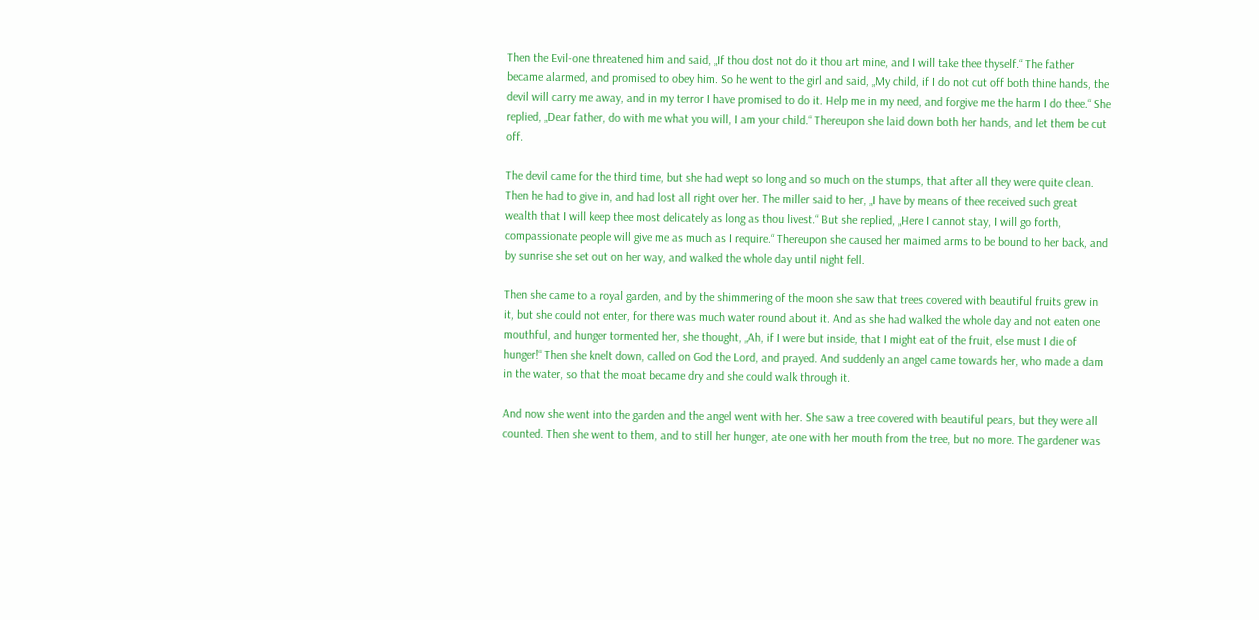Then the Evil-one threatened him and said, „If thou dost not do it thou art mine, and I will take thee thyself.“ The father became alarmed, and promised to obey him. So he went to the girl and said, „My child, if I do not cut off both thine hands, the devil will carry me away, and in my terror I have promised to do it. Help me in my need, and forgive me the harm I do thee.“ She replied, „Dear father, do with me what you will, I am your child.“ Thereupon she laid down both her hands, and let them be cut off.

The devil came for the third time, but she had wept so long and so much on the stumps, that after all they were quite clean. Then he had to give in, and had lost all right over her. The miller said to her, „I have by means of thee received such great wealth that I will keep thee most delicately as long as thou livest.“ But she replied, „Here I cannot stay, I will go forth, compassionate people will give me as much as I require.“ Thereupon she caused her maimed arms to be bound to her back, and by sunrise she set out on her way, and walked the whole day until night fell.

Then she came to a royal garden, and by the shimmering of the moon she saw that trees covered with beautiful fruits grew in it, but she could not enter, for there was much water round about it. And as she had walked the whole day and not eaten one mouthful, and hunger tormented her, she thought, „Ah, if I were but inside, that I might eat of the fruit, else must I die of hunger!“ Then she knelt down, called on God the Lord, and prayed. And suddenly an angel came towards her, who made a dam in the water, so that the moat became dry and she could walk through it.

And now she went into the garden and the angel went with her. She saw a tree covered with beautiful pears, but they were all counted. Then she went to them, and to still her hunger, ate one with her mouth from the tree, but no more. The gardener was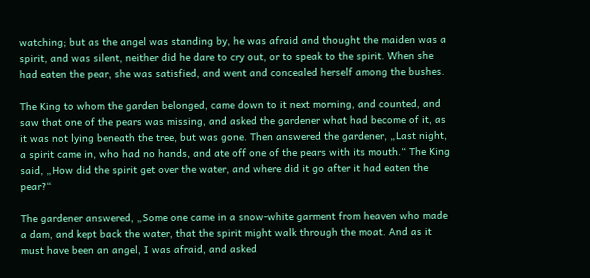watching; but as the angel was standing by, he was afraid and thought the maiden was a spirit, and was silent, neither did he dare to cry out, or to speak to the spirit. When she had eaten the pear, she was satisfied, and went and concealed herself among the bushes.

The King to whom the garden belonged, came down to it next morning, and counted, and saw that one of the pears was missing, and asked the gardener what had become of it, as it was not lying beneath the tree, but was gone. Then answered the gardener, „Last night, a spirit came in, who had no hands, and ate off one of the pears with its mouth.“ The King said, „How did the spirit get over the water, and where did it go after it had eaten the pear?“

The gardener answered, „Some one came in a snow-white garment from heaven who made a dam, and kept back the water, that the spirit might walk through the moat. And as it must have been an angel, I was afraid, and asked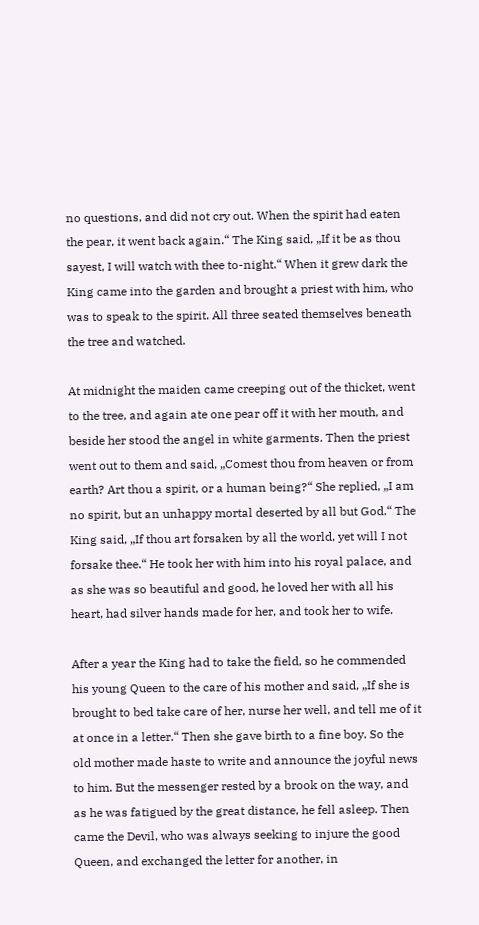no questions, and did not cry out. When the spirit had eaten the pear, it went back again.“ The King said, „If it be as thou sayest, I will watch with thee to-night.“ When it grew dark the King came into the garden and brought a priest with him, who was to speak to the spirit. All three seated themselves beneath the tree and watched.

At midnight the maiden came creeping out of the thicket, went to the tree, and again ate one pear off it with her mouth, and beside her stood the angel in white garments. Then the priest went out to them and said, „Comest thou from heaven or from earth? Art thou a spirit, or a human being?“ She replied, „I am no spirit, but an unhappy mortal deserted by all but God.“ The King said, „If thou art forsaken by all the world, yet will I not forsake thee.“ He took her with him into his royal palace, and as she was so beautiful and good, he loved her with all his heart, had silver hands made for her, and took her to wife.

After a year the King had to take the field, so he commended his young Queen to the care of his mother and said, „If she is brought to bed take care of her, nurse her well, and tell me of it at once in a letter.“ Then she gave birth to a fine boy. So the old mother made haste to write and announce the joyful news to him. But the messenger rested by a brook on the way, and as he was fatigued by the great distance, he fell asleep. Then came the Devil, who was always seeking to injure the good Queen, and exchanged the letter for another, in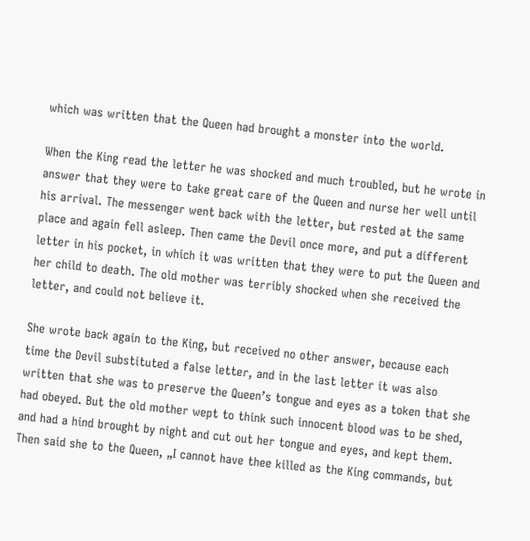which was written that the Queen had brought a monster into the world.

When the King read the letter he was shocked and much troubled, but he wrote in answer that they were to take great care of the Queen and nurse her well until his arrival. The messenger went back with the letter, but rested at the same place and again fell asleep. Then came the Devil once more, and put a different letter in his pocket, in which it was written that they were to put the Queen and her child to death. The old mother was terribly shocked when she received the letter, and could not believe it.

She wrote back again to the King, but received no other answer, because each time the Devil substituted a false letter, and in the last letter it was also written that she was to preserve the Queen’s tongue and eyes as a token that she had obeyed. But the old mother wept to think such innocent blood was to be shed, and had a hind brought by night and cut out her tongue and eyes, and kept them. Then said she to the Queen, „I cannot have thee killed as the King commands, but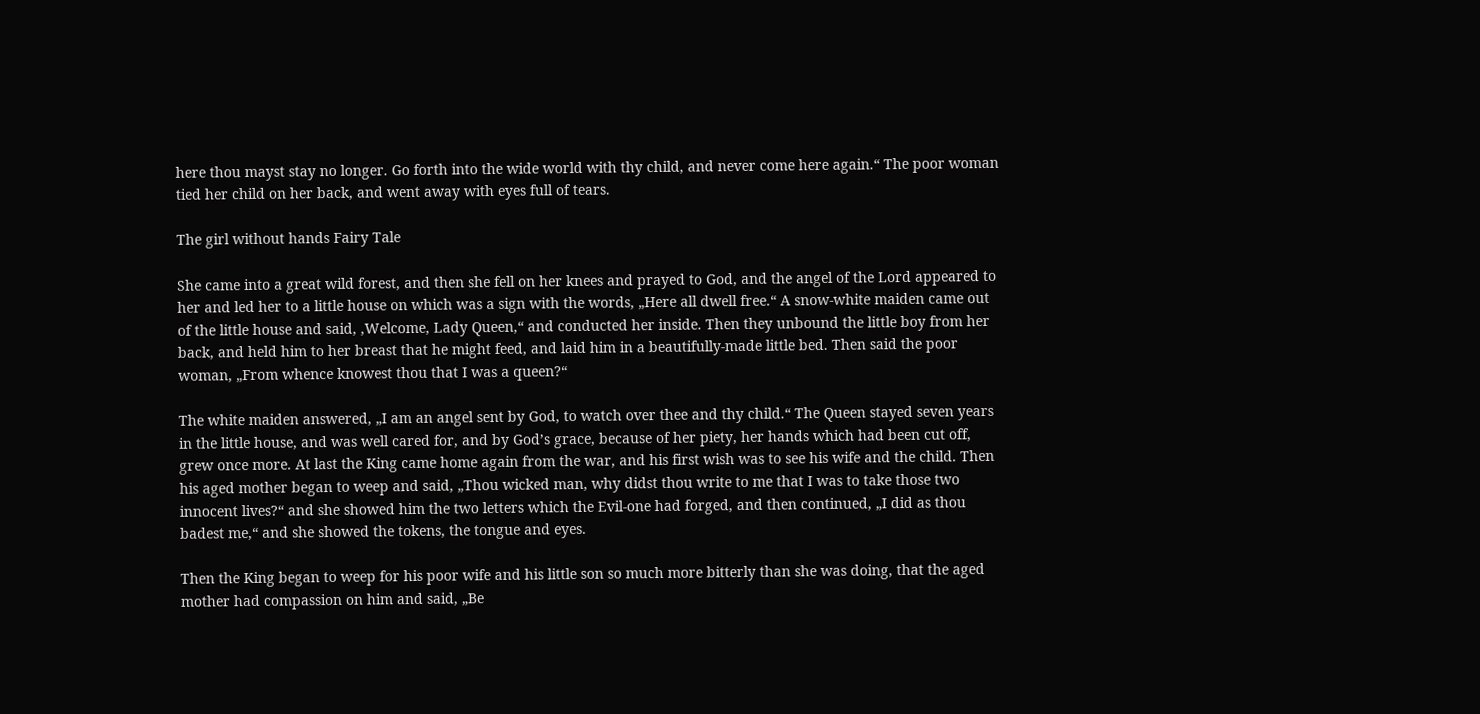here thou mayst stay no longer. Go forth into the wide world with thy child, and never come here again.“ The poor woman tied her child on her back, and went away with eyes full of tears.

The girl without hands Fairy Tale

She came into a great wild forest, and then she fell on her knees and prayed to God, and the angel of the Lord appeared to her and led her to a little house on which was a sign with the words, „Here all dwell free.“ A snow-white maiden came out of the little house and said, ‚Welcome, Lady Queen,“ and conducted her inside. Then they unbound the little boy from her back, and held him to her breast that he might feed, and laid him in a beautifully-made little bed. Then said the poor woman, „From whence knowest thou that I was a queen?“

The white maiden answered, „I am an angel sent by God, to watch over thee and thy child.“ The Queen stayed seven years in the little house, and was well cared for, and by God’s grace, because of her piety, her hands which had been cut off, grew once more. At last the King came home again from the war, and his first wish was to see his wife and the child. Then his aged mother began to weep and said, „Thou wicked man, why didst thou write to me that I was to take those two innocent lives?“ and she showed him the two letters which the Evil-one had forged, and then continued, „I did as thou badest me,“ and she showed the tokens, the tongue and eyes.

Then the King began to weep for his poor wife and his little son so much more bitterly than she was doing, that the aged mother had compassion on him and said, „Be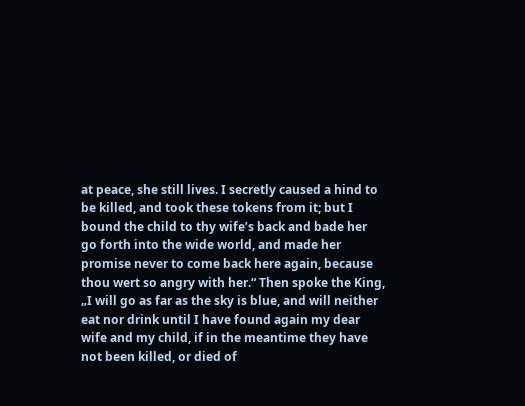at peace, she still lives. I secretly caused a hind to be killed, and took these tokens from it; but I bound the child to thy wife’s back and bade her go forth into the wide world, and made her promise never to come back here again, because thou wert so angry with her.“ Then spoke the King, „I will go as far as the sky is blue, and will neither eat nor drink until I have found again my dear wife and my child, if in the meantime they have not been killed, or died of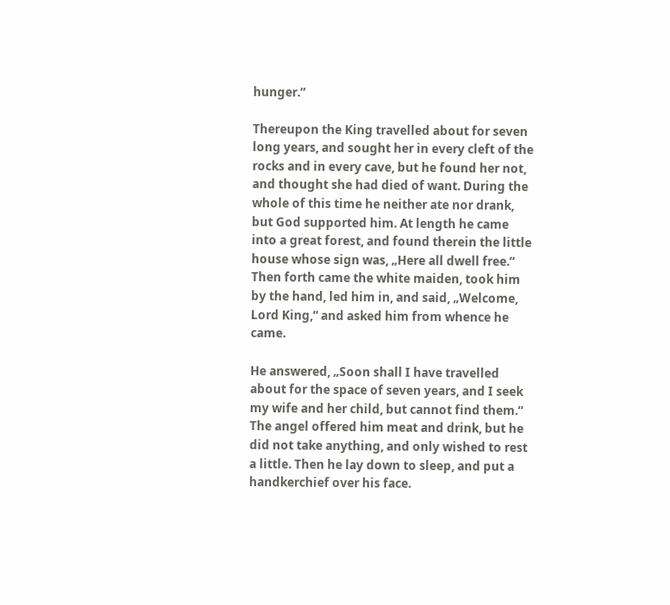hunger.“

Thereupon the King travelled about for seven long years, and sought her in every cleft of the rocks and in every cave, but he found her not, and thought she had died of want. During the whole of this time he neither ate nor drank, but God supported him. At length he came into a great forest, and found therein the little house whose sign was, „Here all dwell free.“ Then forth came the white maiden, took him by the hand, led him in, and said, „Welcome, Lord King,“ and asked him from whence he came.

He answered, „Soon shall I have travelled about for the space of seven years, and I seek my wife and her child, but cannot find them.“ The angel offered him meat and drink, but he did not take anything, and only wished to rest a little. Then he lay down to sleep, and put a handkerchief over his face.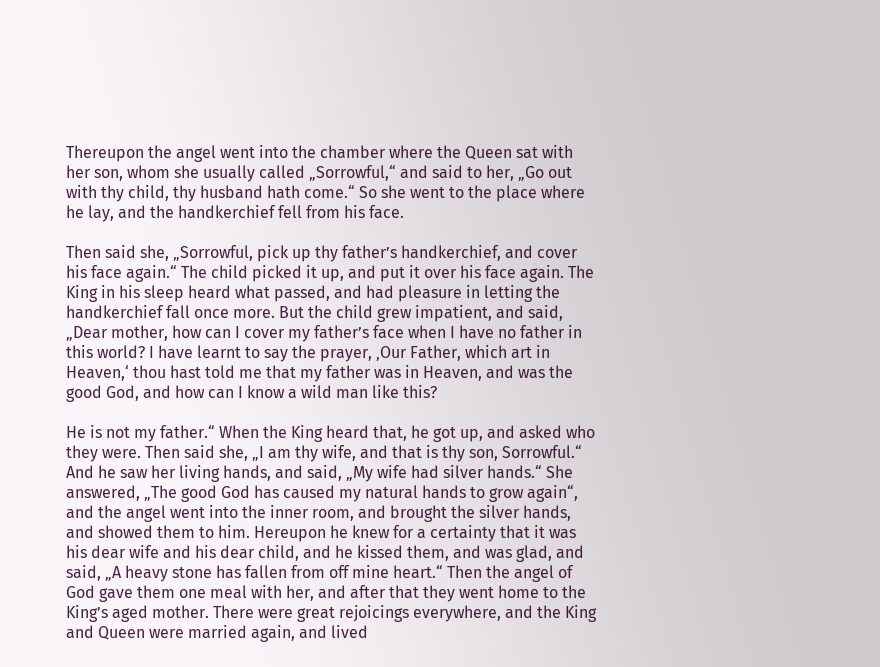Thereupon the angel went into the chamber where the Queen sat with her son, whom she usually called „Sorrowful,“ and said to her, „Go out with thy child, thy husband hath come.“ So she went to the place where he lay, and the handkerchief fell from his face.

Then said she, „Sorrowful, pick up thy father’s handkerchief, and cover his face again.“ The child picked it up, and put it over his face again. The King in his sleep heard what passed, and had pleasure in letting the handkerchief fall once more. But the child grew impatient, and said, „Dear mother, how can I cover my father’s face when I have no father in this world? I have learnt to say the prayer, ‚Our Father, which art in Heaven,‘ thou hast told me that my father was in Heaven, and was the good God, and how can I know a wild man like this?

He is not my father.“ When the King heard that, he got up, and asked who they were. Then said she, „I am thy wife, and that is thy son, Sorrowful.“ And he saw her living hands, and said, „My wife had silver hands.“ She answered, „The good God has caused my natural hands to grow again“, and the angel went into the inner room, and brought the silver hands, and showed them to him. Hereupon he knew for a certainty that it was his dear wife and his dear child, and he kissed them, and was glad, and said, „A heavy stone has fallen from off mine heart.“ Then the angel of God gave them one meal with her, and after that they went home to the King’s aged mother. There were great rejoicings everywhere, and the King and Queen were married again, and lived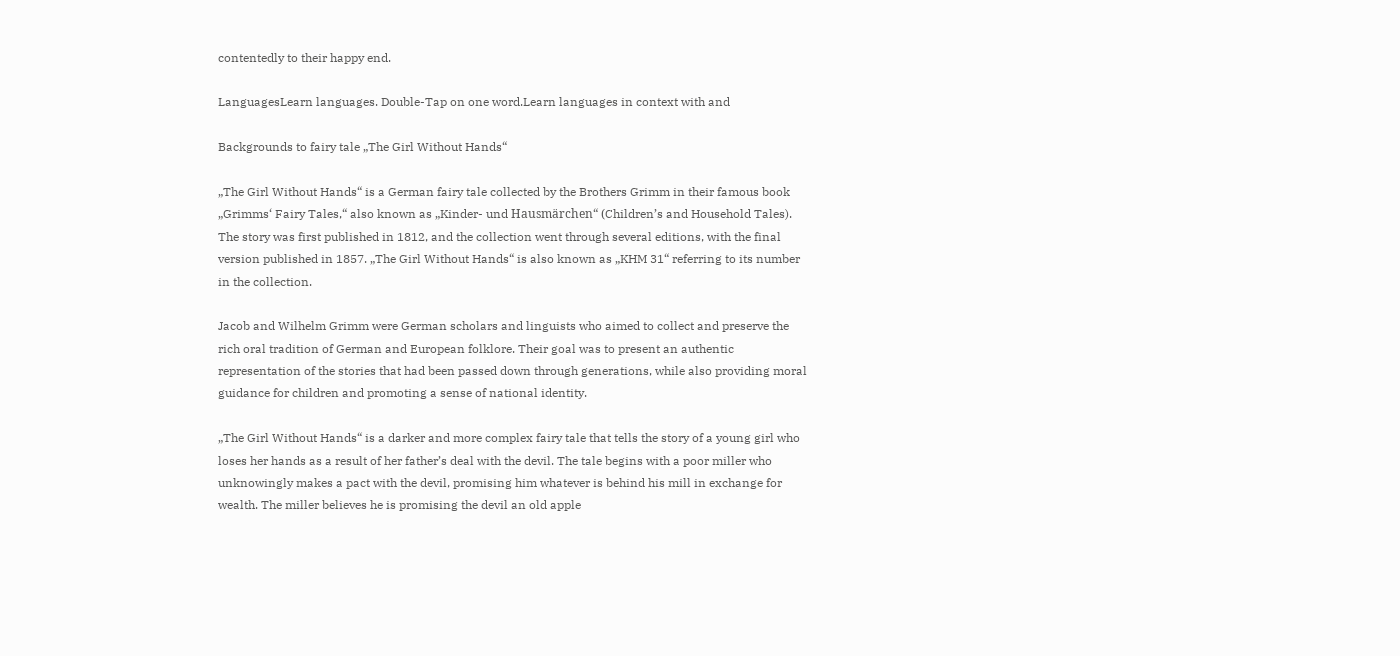contentedly to their happy end.

LanguagesLearn languages. Double-Tap on one word.Learn languages in context with and

Backgrounds to fairy tale „The Girl Without Hands“

„The Girl Without Hands“ is a German fairy tale collected by the Brothers Grimm in their famous book „Grimms‘ Fairy Tales,“ also known as „Kinder- und Hausmärchen“ (Children’s and Household Tales). The story was first published in 1812, and the collection went through several editions, with the final version published in 1857. „The Girl Without Hands“ is also known as „KHM 31“ referring to its number in the collection.

Jacob and Wilhelm Grimm were German scholars and linguists who aimed to collect and preserve the rich oral tradition of German and European folklore. Their goal was to present an authentic representation of the stories that had been passed down through generations, while also providing moral guidance for children and promoting a sense of national identity.

„The Girl Without Hands“ is a darker and more complex fairy tale that tells the story of a young girl who loses her hands as a result of her father’s deal with the devil. The tale begins with a poor miller who unknowingly makes a pact with the devil, promising him whatever is behind his mill in exchange for wealth. The miller believes he is promising the devil an old apple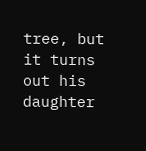tree, but it turns out his daughter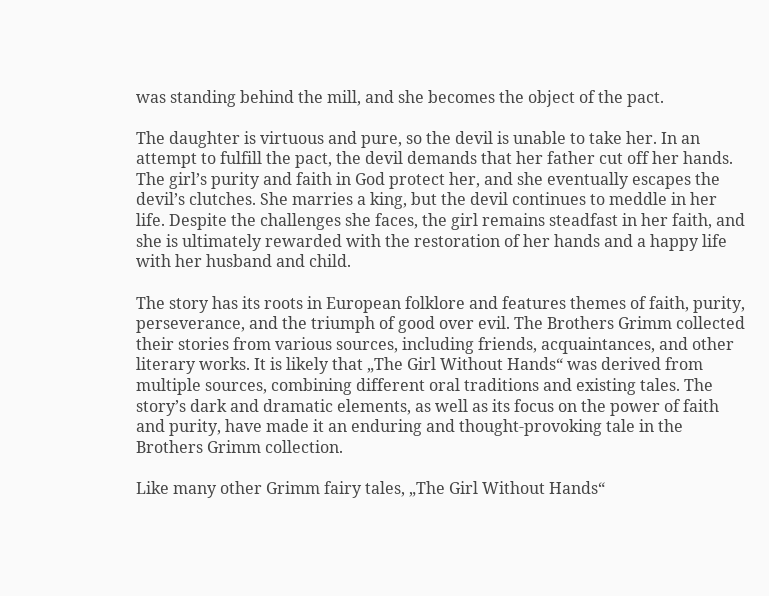was standing behind the mill, and she becomes the object of the pact.

The daughter is virtuous and pure, so the devil is unable to take her. In an attempt to fulfill the pact, the devil demands that her father cut off her hands. The girl’s purity and faith in God protect her, and she eventually escapes the devil’s clutches. She marries a king, but the devil continues to meddle in her life. Despite the challenges she faces, the girl remains steadfast in her faith, and she is ultimately rewarded with the restoration of her hands and a happy life with her husband and child.

The story has its roots in European folklore and features themes of faith, purity, perseverance, and the triumph of good over evil. The Brothers Grimm collected their stories from various sources, including friends, acquaintances, and other literary works. It is likely that „The Girl Without Hands“ was derived from multiple sources, combining different oral traditions and existing tales. The story’s dark and dramatic elements, as well as its focus on the power of faith and purity, have made it an enduring and thought-provoking tale in the Brothers Grimm collection.

Like many other Grimm fairy tales, „The Girl Without Hands“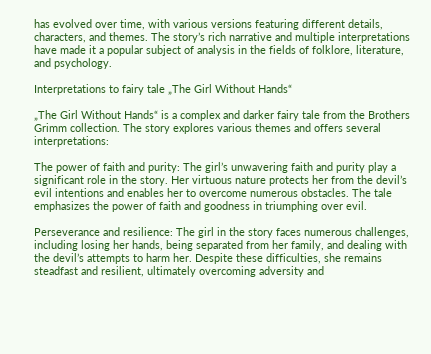has evolved over time, with various versions featuring different details, characters, and themes. The story’s rich narrative and multiple interpretations have made it a popular subject of analysis in the fields of folklore, literature, and psychology.

Interpretations to fairy tale „The Girl Without Hands“

„The Girl Without Hands“ is a complex and darker fairy tale from the Brothers Grimm collection. The story explores various themes and offers several interpretations:

The power of faith and purity: The girl’s unwavering faith and purity play a significant role in the story. Her virtuous nature protects her from the devil’s evil intentions and enables her to overcome numerous obstacles. The tale emphasizes the power of faith and goodness in triumphing over evil.

Perseverance and resilience: The girl in the story faces numerous challenges, including losing her hands, being separated from her family, and dealing with the devil’s attempts to harm her. Despite these difficulties, she remains steadfast and resilient, ultimately overcoming adversity and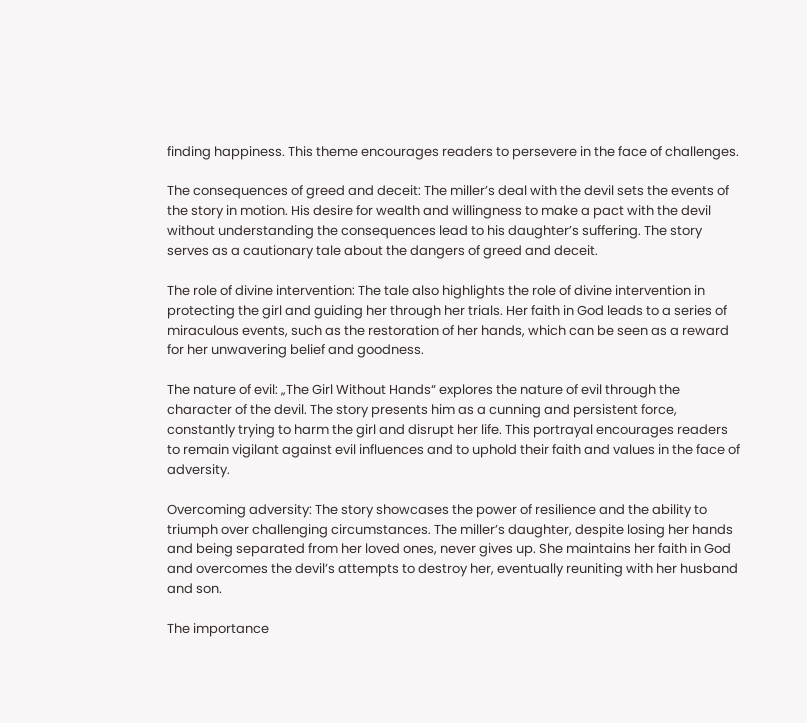finding happiness. This theme encourages readers to persevere in the face of challenges.

The consequences of greed and deceit: The miller’s deal with the devil sets the events of the story in motion. His desire for wealth and willingness to make a pact with the devil without understanding the consequences lead to his daughter’s suffering. The story serves as a cautionary tale about the dangers of greed and deceit.

The role of divine intervention: The tale also highlights the role of divine intervention in protecting the girl and guiding her through her trials. Her faith in God leads to a series of miraculous events, such as the restoration of her hands, which can be seen as a reward for her unwavering belief and goodness.

The nature of evil: „The Girl Without Hands“ explores the nature of evil through the character of the devil. The story presents him as a cunning and persistent force, constantly trying to harm the girl and disrupt her life. This portrayal encourages readers to remain vigilant against evil influences and to uphold their faith and values in the face of adversity.

Overcoming adversity: The story showcases the power of resilience and the ability to triumph over challenging circumstances. The miller’s daughter, despite losing her hands and being separated from her loved ones, never gives up. She maintains her faith in God and overcomes the devil’s attempts to destroy her, eventually reuniting with her husband and son.

The importance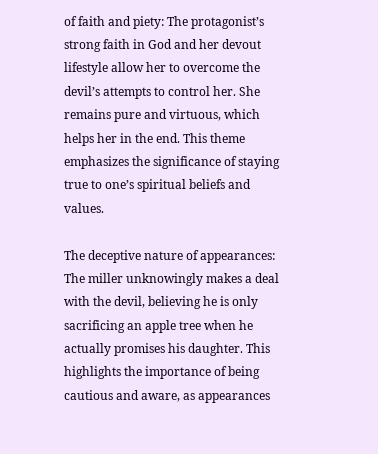of faith and piety: The protagonist’s strong faith in God and her devout lifestyle allow her to overcome the devil’s attempts to control her. She remains pure and virtuous, which helps her in the end. This theme emphasizes the significance of staying true to one’s spiritual beliefs and values.

The deceptive nature of appearances: The miller unknowingly makes a deal with the devil, believing he is only sacrificing an apple tree when he actually promises his daughter. This highlights the importance of being cautious and aware, as appearances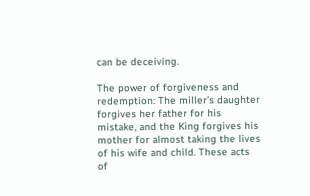can be deceiving.

The power of forgiveness and redemption: The miller’s daughter forgives her father for his mistake, and the King forgives his mother for almost taking the lives of his wife and child. These acts of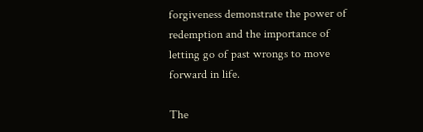forgiveness demonstrate the power of redemption and the importance of letting go of past wrongs to move forward in life.

The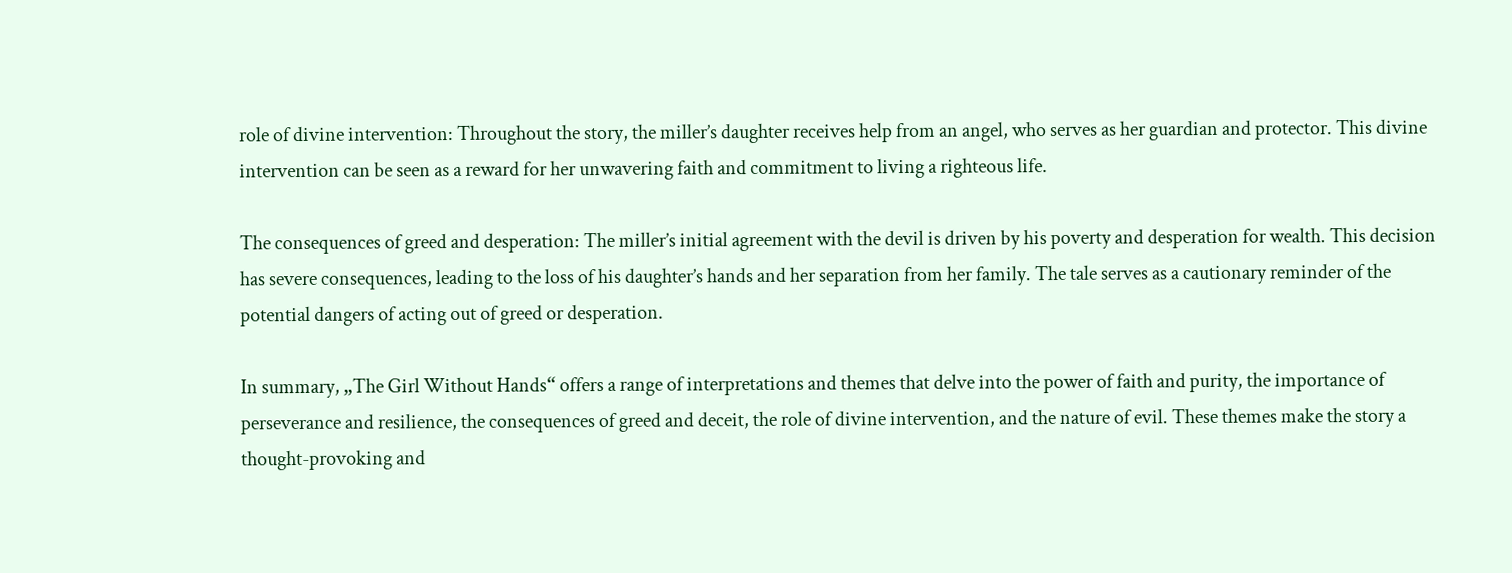role of divine intervention: Throughout the story, the miller’s daughter receives help from an angel, who serves as her guardian and protector. This divine intervention can be seen as a reward for her unwavering faith and commitment to living a righteous life.

The consequences of greed and desperation: The miller’s initial agreement with the devil is driven by his poverty and desperation for wealth. This decision has severe consequences, leading to the loss of his daughter’s hands and her separation from her family. The tale serves as a cautionary reminder of the potential dangers of acting out of greed or desperation.

In summary, „The Girl Without Hands“ offers a range of interpretations and themes that delve into the power of faith and purity, the importance of perseverance and resilience, the consequences of greed and deceit, the role of divine intervention, and the nature of evil. These themes make the story a thought-provoking and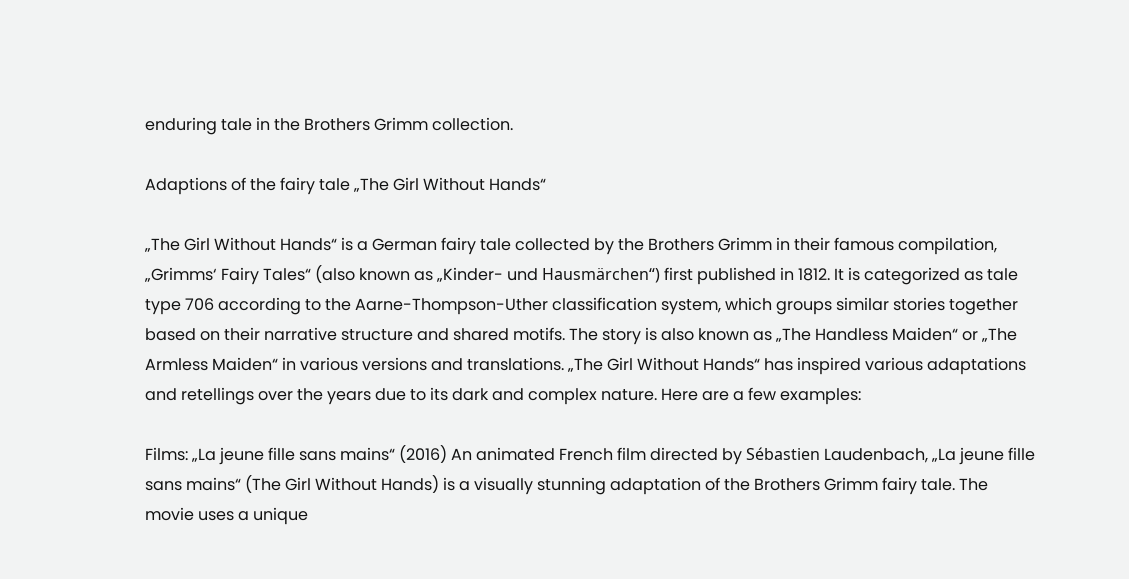enduring tale in the Brothers Grimm collection.

Adaptions of the fairy tale „The Girl Without Hands“

„The Girl Without Hands“ is a German fairy tale collected by the Brothers Grimm in their famous compilation, „Grimms‘ Fairy Tales“ (also known as „Kinder- und Hausmärchen“) first published in 1812. It is categorized as tale type 706 according to the Aarne-Thompson-Uther classification system, which groups similar stories together based on their narrative structure and shared motifs. The story is also known as „The Handless Maiden“ or „The Armless Maiden“ in various versions and translations. „The Girl Without Hands“ has inspired various adaptations and retellings over the years due to its dark and complex nature. Here are a few examples:

Films: „La jeune fille sans mains“ (2016) An animated French film directed by Sébastien Laudenbach, „La jeune fille sans mains“ (The Girl Without Hands) is a visually stunning adaptation of the Brothers Grimm fairy tale. The movie uses a unique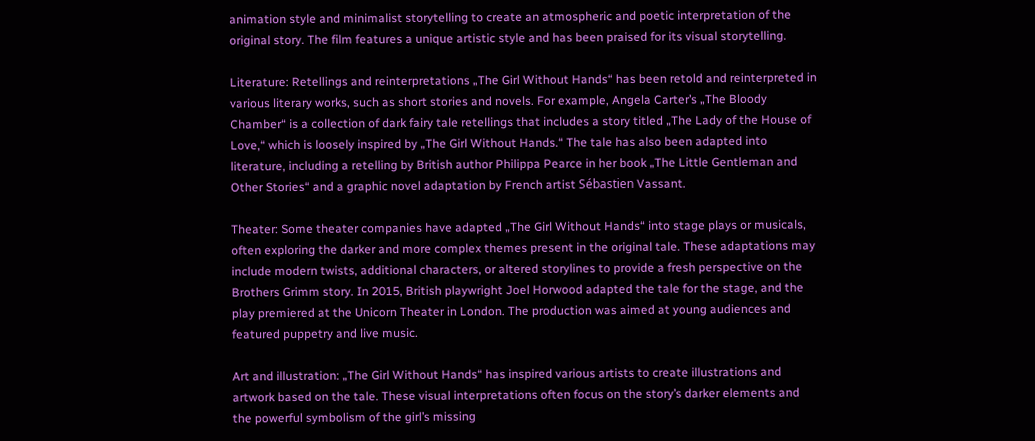animation style and minimalist storytelling to create an atmospheric and poetic interpretation of the original story. The film features a unique artistic style and has been praised for its visual storytelling.

Literature: Retellings and reinterpretations „The Girl Without Hands“ has been retold and reinterpreted in various literary works, such as short stories and novels. For example, Angela Carter’s „The Bloody Chamber“ is a collection of dark fairy tale retellings that includes a story titled „The Lady of the House of Love,“ which is loosely inspired by „The Girl Without Hands.“ The tale has also been adapted into literature, including a retelling by British author Philippa Pearce in her book „The Little Gentleman and Other Stories“ and a graphic novel adaptation by French artist Sébastien Vassant.

Theater: Some theater companies have adapted „The Girl Without Hands“ into stage plays or musicals, often exploring the darker and more complex themes present in the original tale. These adaptations may include modern twists, additional characters, or altered storylines to provide a fresh perspective on the Brothers Grimm story. In 2015, British playwright Joel Horwood adapted the tale for the stage, and the play premiered at the Unicorn Theater in London. The production was aimed at young audiences and featured puppetry and live music.

Art and illustration: „The Girl Without Hands“ has inspired various artists to create illustrations and artwork based on the tale. These visual interpretations often focus on the story’s darker elements and the powerful symbolism of the girl’s missing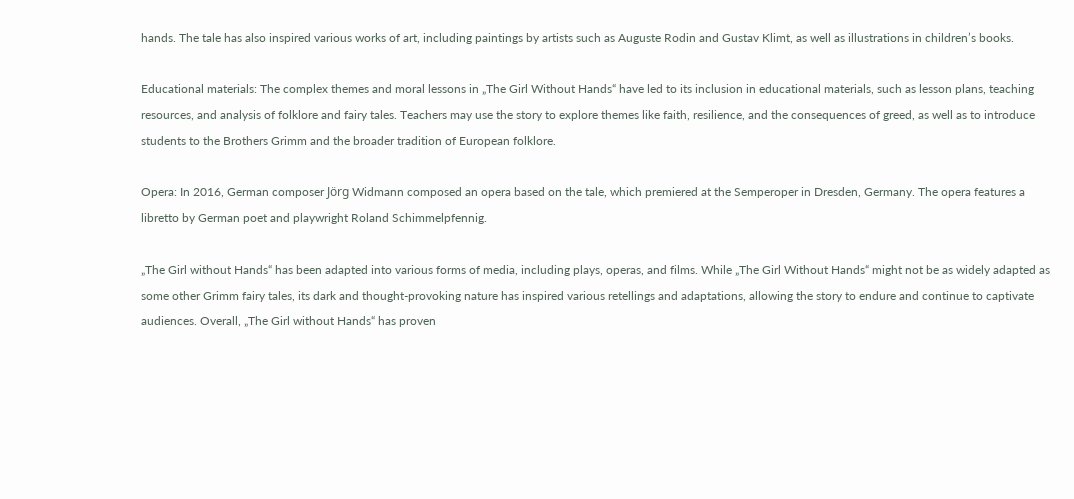hands. The tale has also inspired various works of art, including paintings by artists such as Auguste Rodin and Gustav Klimt, as well as illustrations in children’s books.

Educational materials: The complex themes and moral lessons in „The Girl Without Hands“ have led to its inclusion in educational materials, such as lesson plans, teaching resources, and analysis of folklore and fairy tales. Teachers may use the story to explore themes like faith, resilience, and the consequences of greed, as well as to introduce students to the Brothers Grimm and the broader tradition of European folklore.

Opera: In 2016, German composer Jörg Widmann composed an opera based on the tale, which premiered at the Semperoper in Dresden, Germany. The opera features a libretto by German poet and playwright Roland Schimmelpfennig.

„The Girl without Hands“ has been adapted into various forms of media, including plays, operas, and films. While „The Girl Without Hands“ might not be as widely adapted as some other Grimm fairy tales, its dark and thought-provoking nature has inspired various retellings and adaptations, allowing the story to endure and continue to captivate audiences. Overall, „The Girl without Hands“ has proven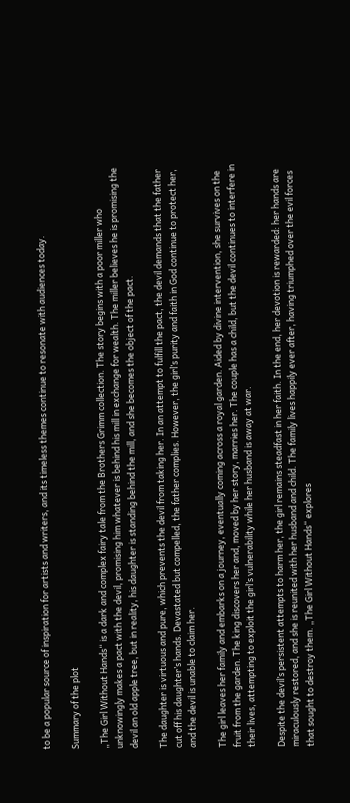to be a popular source of inspiration for artists and writers, and its timeless themes continue to resonate with audiences today.

Summary of the plot

„The Girl Without Hands“ is a dark and complex fairy tale from the Brothers Grimm collection. The story begins with a poor miller who unknowingly makes a pact with the devil, promising him whatever is behind his mill in exchange for wealth. The miller believes he is promising the devil an old apple tree, but in reality, his daughter is standing behind the mill, and she becomes the object of the pact.

The daughter is virtuous and pure, which prevents the devil from taking her. In an attempt to fulfill the pact, the devil demands that the father cut off his daughter’s hands. Devastated but compelled, the father complies. However, the girl’s purity and faith in God continue to protect her, and the devil is unable to claim her.

The girl leaves her family and embarks on a journey, eventually coming across a royal garden. Aided by divine intervention, she survives on the fruit from the garden. The king discovers her and, moved by her story, marries her. The couple has a child, but the devil continues to interfere in their lives, attempting to exploit the girl’s vulnerability while her husband is away at war.

Despite the devil’s persistent attempts to harm her, the girl remains steadfast in her faith. In the end, her devotion is rewarded: her hands are miraculously restored, and she is reunited with her husband and child. The family lives happily ever after, having triumphed over the evil forces that sought to destroy them. „The Girl Without Hands“ explores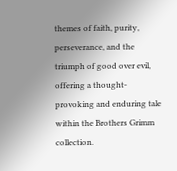themes of faith, purity, perseverance, and the triumph of good over evil, offering a thought-provoking and enduring tale within the Brothers Grimm collection.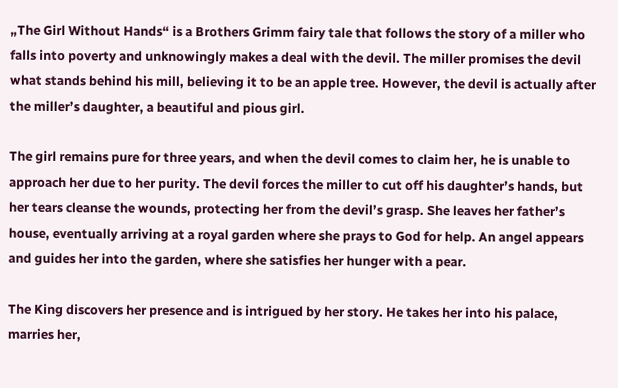„The Girl Without Hands“ is a Brothers Grimm fairy tale that follows the story of a miller who falls into poverty and unknowingly makes a deal with the devil. The miller promises the devil what stands behind his mill, believing it to be an apple tree. However, the devil is actually after the miller’s daughter, a beautiful and pious girl.

The girl remains pure for three years, and when the devil comes to claim her, he is unable to approach her due to her purity. The devil forces the miller to cut off his daughter’s hands, but her tears cleanse the wounds, protecting her from the devil’s grasp. She leaves her father’s house, eventually arriving at a royal garden where she prays to God for help. An angel appears and guides her into the garden, where she satisfies her hunger with a pear.

The King discovers her presence and is intrigued by her story. He takes her into his palace, marries her,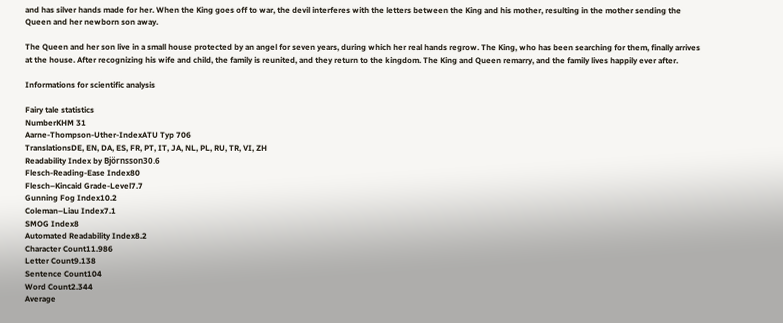and has silver hands made for her. When the King goes off to war, the devil interferes with the letters between the King and his mother, resulting in the mother sending the Queen and her newborn son away.

The Queen and her son live in a small house protected by an angel for seven years, during which her real hands regrow. The King, who has been searching for them, finally arrives at the house. After recognizing his wife and child, the family is reunited, and they return to the kingdom. The King and Queen remarry, and the family lives happily ever after.

Informations for scientific analysis

Fairy tale statistics
NumberKHM 31
Aarne-Thompson-Uther-IndexATU Typ 706
TranslationsDE, EN, DA, ES, FR, PT, IT, JA, NL, PL, RU, TR, VI, ZH
Readability Index by Björnsson30.6
Flesch-Reading-Ease Index80
Flesch–Kincaid Grade-Level7.7
Gunning Fog Index10.2
Coleman–Liau Index7.1
SMOG Index8
Automated Readability Index8.2
Character Count11.986
Letter Count9.138
Sentence Count104
Word Count2.344
Average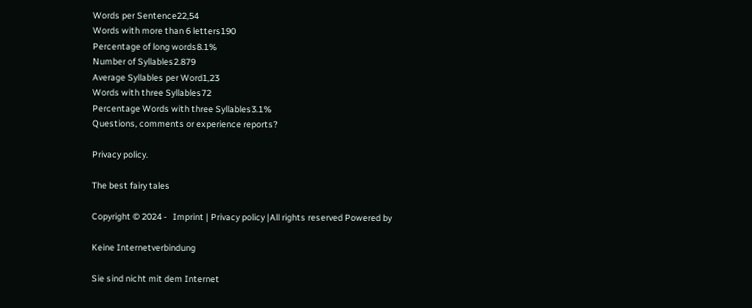Words per Sentence22,54
Words with more than 6 letters190
Percentage of long words8.1%
Number of Syllables2.879
Average Syllables per Word1,23
Words with three Syllables72
Percentage Words with three Syllables3.1%
Questions, comments or experience reports?

Privacy policy.

The best fairy tales

Copyright © 2024 -   Imprint | Privacy policy |All rights reserved Powered by

Keine Internetverbindung

Sie sind nicht mit dem Internet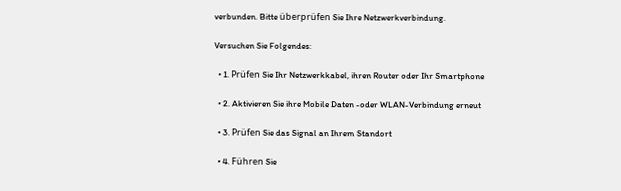verbunden. Bitte überprüfen Sie Ihre Netzwerkverbindung.

Versuchen Sie Folgendes:

  • 1. Prüfen Sie Ihr Netzwerkkabel, ihren Router oder Ihr Smartphone

  • 2. Aktivieren Sie ihre Mobile Daten -oder WLAN-Verbindung erneut

  • 3. Prüfen Sie das Signal an Ihrem Standort

  • 4. Führen Sie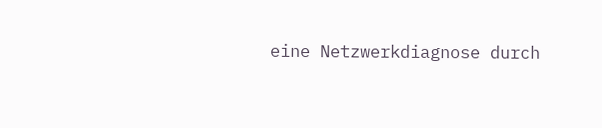eine Netzwerkdiagnose durch